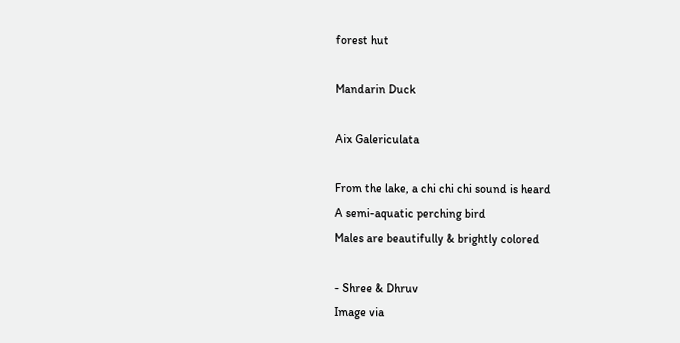forest hut

Mandarin Duck

Aix Galericulata

From the lake, a chi chi chi sound is heard
A semi-aquatic perching bird
Males are beautifully & brightly colored

- Shree & Dhruv
Image via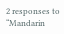2 responses to “Mandarin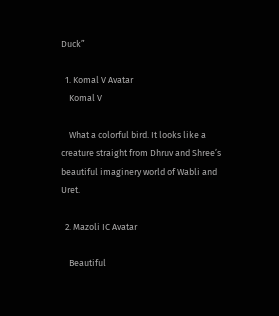Duck”

  1. Komal V Avatar
    Komal V

    What a colorful bird. It looks like a creature straight from Dhruv and Shree’s beautiful imaginery world of Wabli and Uret.

  2. Mazoli IC Avatar

    Beautiful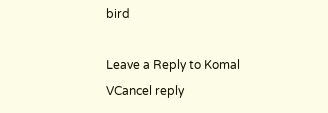bird

Leave a Reply to Komal VCancel reply